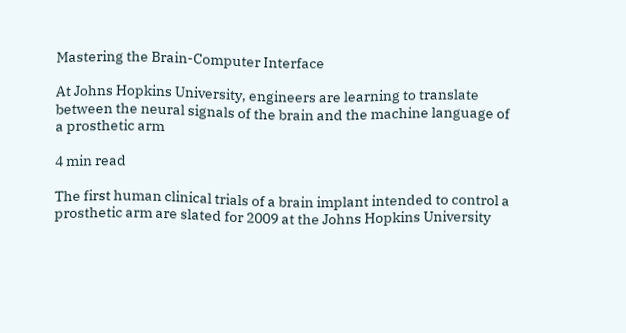Mastering the Brain-Computer Interface

At Johns Hopkins University, engineers are learning to translate between the neural signals of the brain and the machine language of a prosthetic arm

4 min read

The first human clinical trials of a brain implant intended to control a prosthetic arm are slated for 2009 at the Johns Hopkins University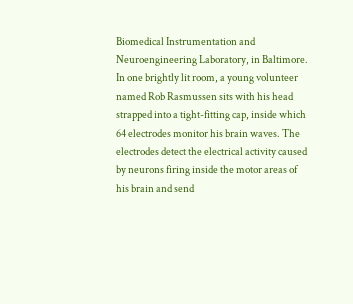Biomedical Instrumentation and Neuroengineering Laboratory, in Baltimore. In one brightly lit room, a young volunteer named Rob Rasmussen sits with his head strapped into a tight-fitting cap, inside which 64 electrodes monitor his brain waves. The electrodes detect the electrical activity caused by neurons firing inside the motor areas of his brain and send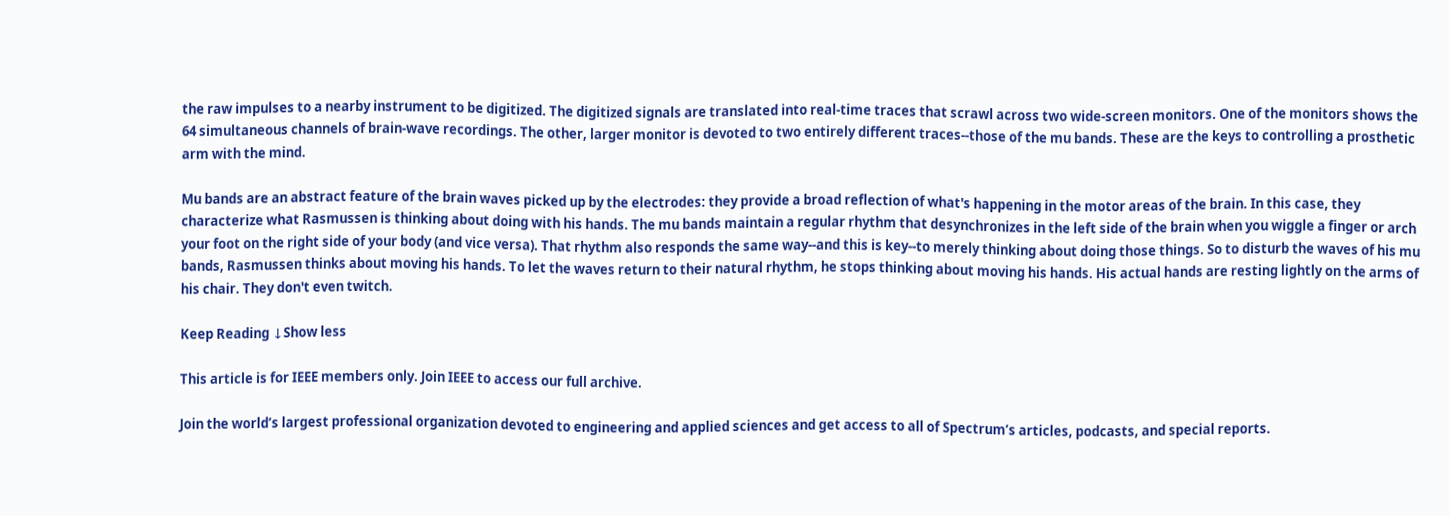the raw impulses to a nearby instrument to be digitized. The digitized signals are translated into real-time traces that scrawl across two wide-screen monitors. One of the monitors shows the 64 simultaneous channels of brain-wave recordings. The other, larger monitor is devoted to two entirely different traces--those of the mu bands. These are the keys to controlling a prosthetic arm with the mind.

Mu bands are an abstract feature of the brain waves picked up by the electrodes: they provide a broad reflection of what's happening in the motor areas of the brain. In this case, they characterize what Rasmussen is thinking about doing with his hands. The mu bands maintain a regular rhythm that desynchronizes in the left side of the brain when you wiggle a finger or arch your foot on the right side of your body (and vice versa). That rhythm also responds the same way--and this is key--to merely thinking about doing those things. So to disturb the waves of his mu bands, Rasmussen thinks about moving his hands. To let the waves return to their natural rhythm, he stops thinking about moving his hands. His actual hands are resting lightly on the arms of his chair. They don't even twitch.

Keep Reading ↓Show less

This article is for IEEE members only. Join IEEE to access our full archive.

Join the world’s largest professional organization devoted to engineering and applied sciences and get access to all of Spectrum’s articles, podcasts, and special reports.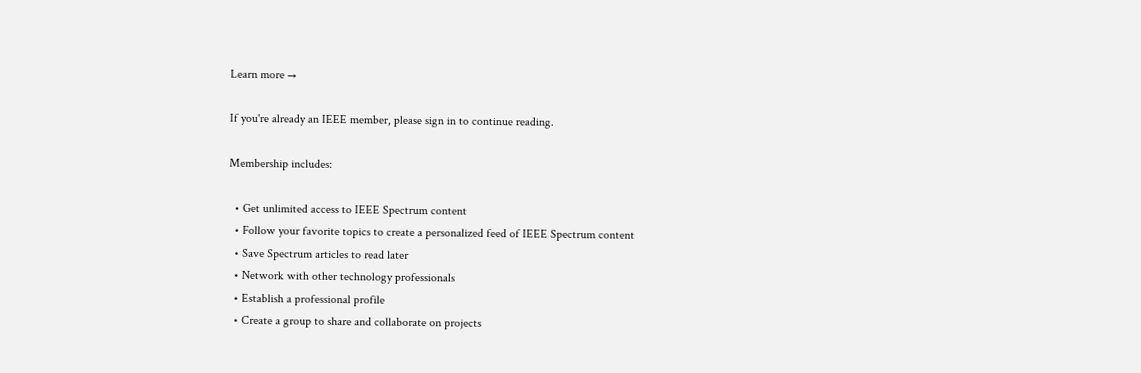Learn more →

If you're already an IEEE member, please sign in to continue reading.

Membership includes:

  • Get unlimited access to IEEE Spectrum content
  • Follow your favorite topics to create a personalized feed of IEEE Spectrum content
  • Save Spectrum articles to read later
  • Network with other technology professionals
  • Establish a professional profile
  • Create a group to share and collaborate on projects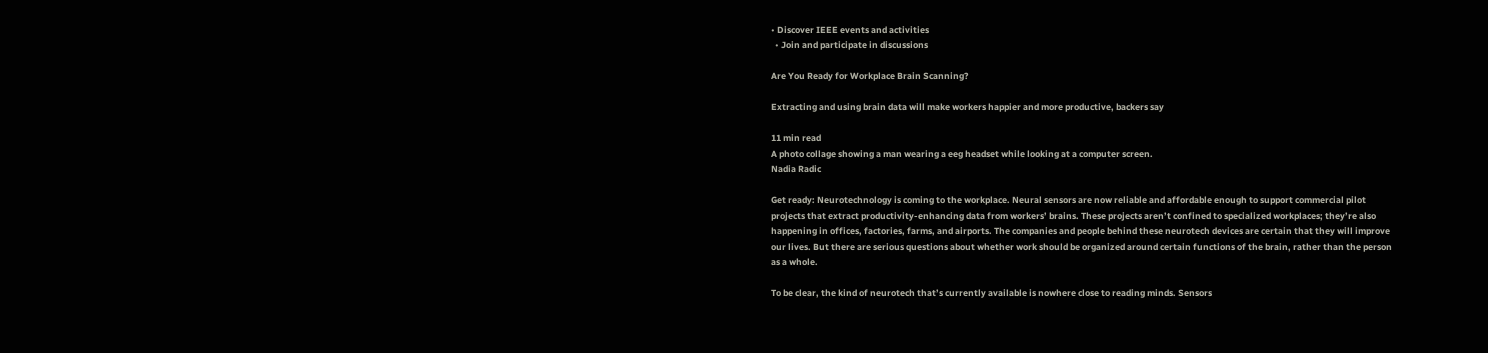• Discover IEEE events and activities
  • Join and participate in discussions

Are You Ready for Workplace Brain Scanning?

Extracting and using brain data will make workers happier and more productive, backers say

11 min read
A photo collage showing a man wearing a eeg headset while looking at a computer screen.
Nadia Radic

Get ready: Neurotechnology is coming to the workplace. Neural sensors are now reliable and affordable enough to support commercial pilot projects that extract productivity-enhancing data from workers’ brains. These projects aren’t confined to specialized workplaces; they’re also happening in offices, factories, farms, and airports. The companies and people behind these neurotech devices are certain that they will improve our lives. But there are serious questions about whether work should be organized around certain functions of the brain, rather than the person as a whole.

To be clear, the kind of neurotech that’s currently available is nowhere close to reading minds. Sensors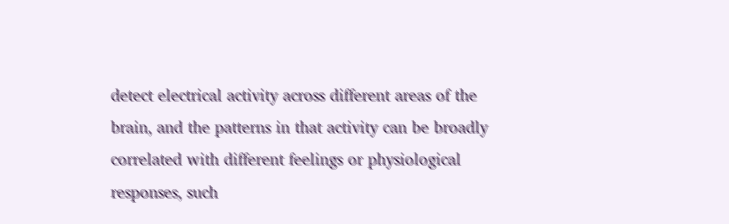detect electrical activity across different areas of the brain, and the patterns in that activity can be broadly correlated with different feelings or physiological responses, such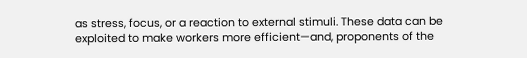as stress, focus, or a reaction to external stimuli. These data can be exploited to make workers more efficient—and, proponents of the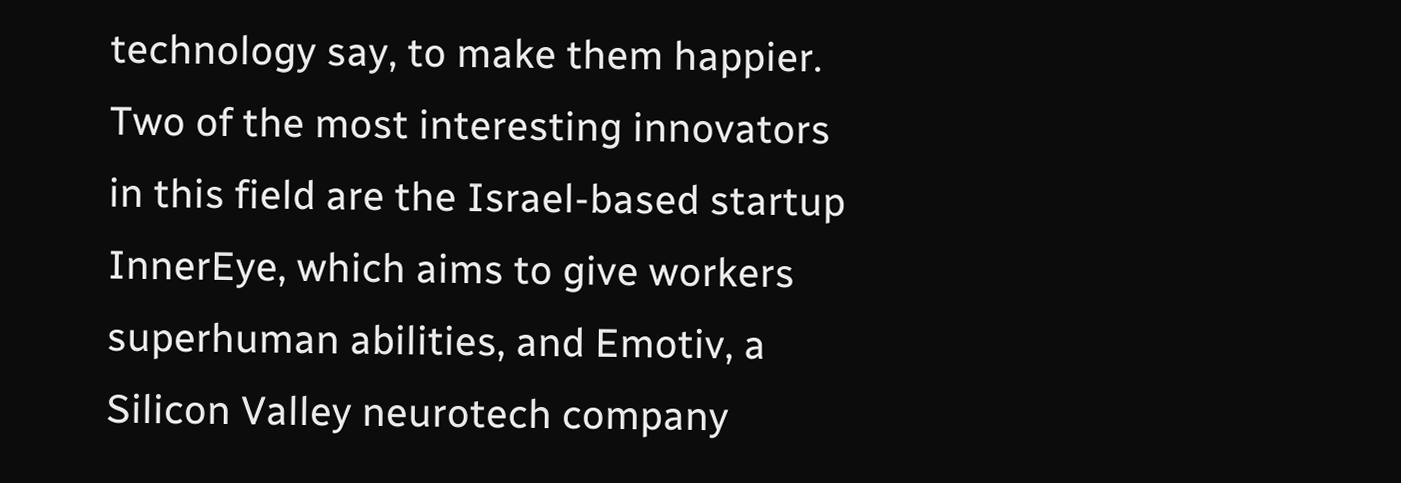technology say, to make them happier. Two of the most interesting innovators in this field are the Israel-based startup InnerEye, which aims to give workers superhuman abilities, and Emotiv, a Silicon Valley neurotech company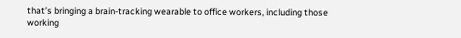that’s bringing a brain-tracking wearable to office workers, including those working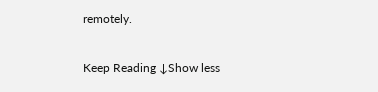remotely.

Keep Reading ↓Show less